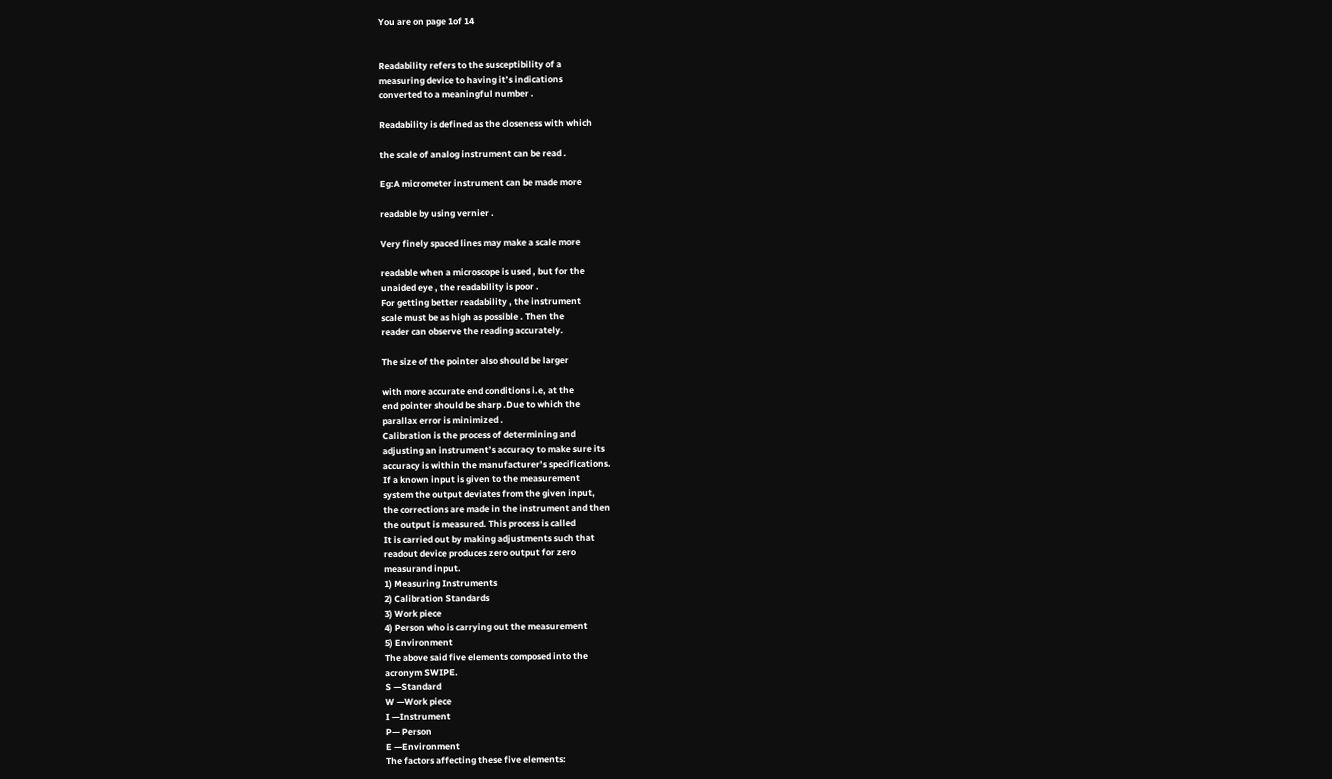You are on page 1of 14


Readability refers to the susceptibility of a
measuring device to having it’s indications
converted to a meaningful number .

Readability is defined as the closeness with which

the scale of analog instrument can be read .

Eg:A micrometer instrument can be made more

readable by using vernier .

Very finely spaced lines may make a scale more

readable when a microscope is used , but for the
unaided eye , the readability is poor .
For getting better readability , the instrument
scale must be as high as possible . Then the
reader can observe the reading accurately.

The size of the pointer also should be larger

with more accurate end conditions i.e, at the
end pointer should be sharp .Due to which the
parallax error is minimized .
Calibration is the process of determining and
adjusting an instrument’s accuracy to make sure its
accuracy is within the manufacturer’s specifications.
If a known input is given to the measurement
system the output deviates from the given input,
the corrections are made in the instrument and then
the output is measured. This process is called
It is carried out by making adjustments such that
readout device produces zero output for zero
measurand input.
1) Measuring Instruments
2) Calibration Standards
3) Work piece
4) Person who is carrying out the measurement
5) Environment
The above said five elements composed into the
acronym SWIPE.
S —Standard
W —Work piece
I —Instrument
P— Person
E —Environment
The factors affecting these five elements: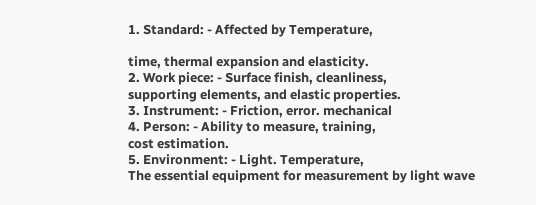1. Standard: - Affected by Temperature,

time, thermal expansion and elasticity.
2. Work piece: - Surface finish, cleanliness,
supporting elements, and elastic properties.
3. Instrument: - Friction, error. mechanical
4. Person: - Ability to measure, training,
cost estimation.
5. Environment: - Light. Temperature,
The essential equipment for measurement by light wave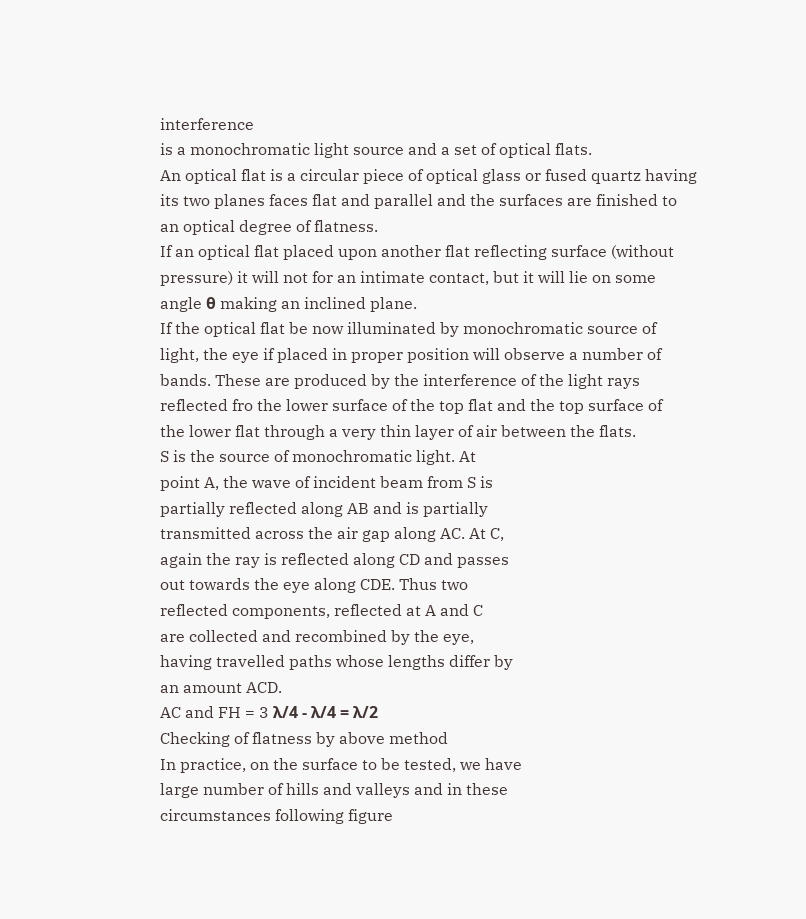interference
is a monochromatic light source and a set of optical flats.
An optical flat is a circular piece of optical glass or fused quartz having
its two planes faces flat and parallel and the surfaces are finished to
an optical degree of flatness.
If an optical flat placed upon another flat reflecting surface (without
pressure) it will not for an intimate contact, but it will lie on some
angle θ making an inclined plane.
If the optical flat be now illuminated by monochromatic source of
light, the eye if placed in proper position will observe a number of
bands. These are produced by the interference of the light rays
reflected fro the lower surface of the top flat and the top surface of
the lower flat through a very thin layer of air between the flats.
S is the source of monochromatic light. At
point A, the wave of incident beam from S is
partially reflected along AB and is partially
transmitted across the air gap along AC. At C,
again the ray is reflected along CD and passes
out towards the eye along CDE. Thus two
reflected components, reflected at A and C
are collected and recombined by the eye,
having travelled paths whose lengths differ by
an amount ACD.
AC and FH = 3 λ/4 - λ/4 = λ/2
Checking of flatness by above method
In practice, on the surface to be tested, we have
large number of hills and valleys and in these
circumstances following figure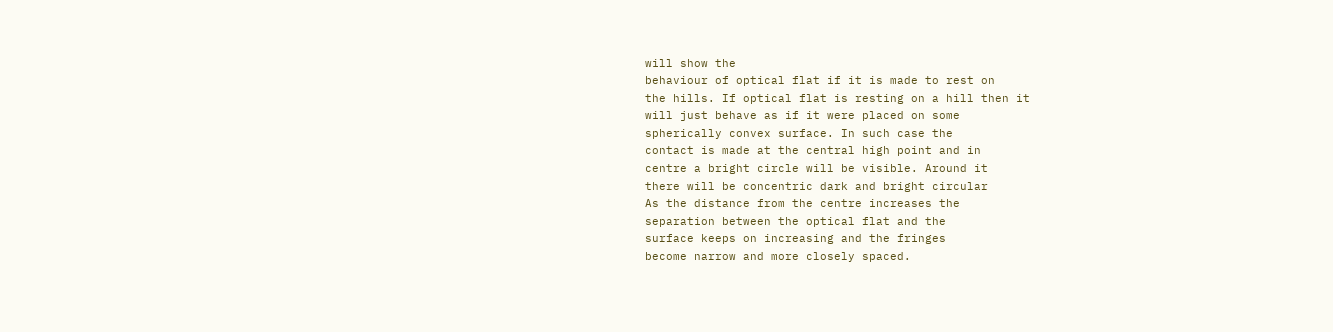will show the
behaviour of optical flat if it is made to rest on
the hills. If optical flat is resting on a hill then it
will just behave as if it were placed on some
spherically convex surface. In such case the
contact is made at the central high point and in
centre a bright circle will be visible. Around it
there will be concentric dark and bright circular
As the distance from the centre increases the
separation between the optical flat and the
surface keeps on increasing and the fringes
become narrow and more closely spaced.